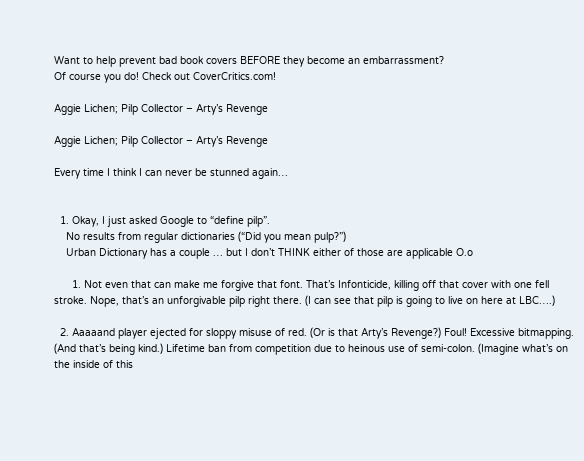Want to help prevent bad book covers BEFORE they become an embarrassment?
Of course you do! Check out CoverCritics.com!

Aggie Lichen; Pilp Collector – Arty’s Revenge

Aggie Lichen; Pilp Collector – Arty’s Revenge

Every time I think I can never be stunned again…


  1. Okay, I just asked Google to “define pilp”.
    No results from regular dictionaries (“Did you mean pulp?”)
    Urban Dictionary has a couple … but I don’t THINK either of those are applicable O.o

      1. Not even that can make me forgive that font. That’s Infonticide, killing off that cover with one fell stroke. Nope, that’s an unforgivable pilp right there. (I can see that pilp is going to live on here at LBC….)

  2. Aaaaand player ejected for sloppy misuse of red. (Or is that Arty’s Revenge?) Foul! Excessive bitmapping. (And that’s being kind.) Lifetime ban from competition due to heinous use of semi-colon. (Imagine what’s on the inside of this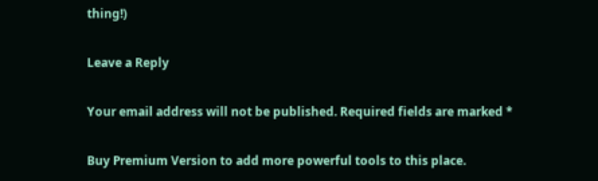thing!)

Leave a Reply

Your email address will not be published. Required fields are marked *

Buy Premium Version to add more powerful tools to this place.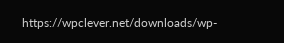https://wpclever.net/downloads/wp-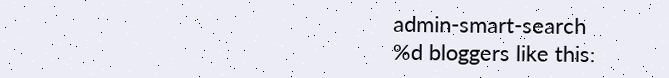admin-smart-search
%d bloggers like this: